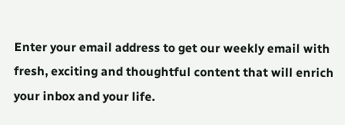Enter your email address to get our weekly email with fresh, exciting and thoughtful content that will enrich your inbox and your life.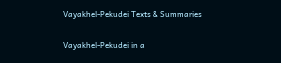Vayakhel-Pekudei Texts & Summaries

Vayakhel-Pekudei in a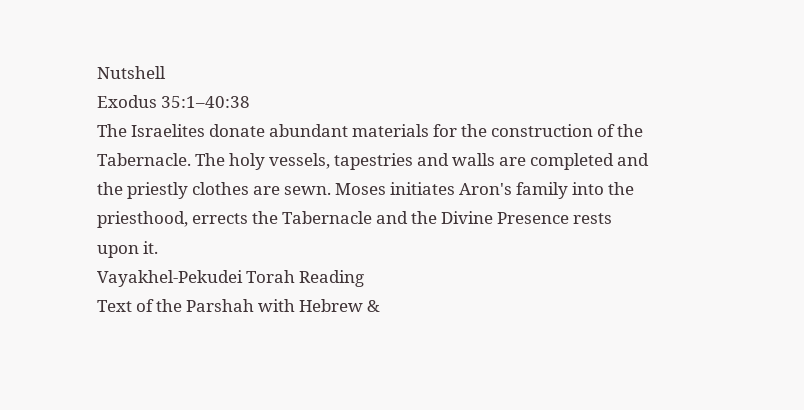Nutshell
Exodus 35:1–40:38
The Israelites donate abundant materials for the construction of the Tabernacle. The holy vessels, tapestries and walls are completed and the priestly clothes are sewn. Moses initiates Aron's family into the priesthood, errects the Tabernacle and the Divine Presence rests upon it.
Vayakhel-Pekudei Torah Reading
Text of the Parshah with Hebrew &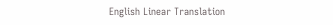English Linear Translation